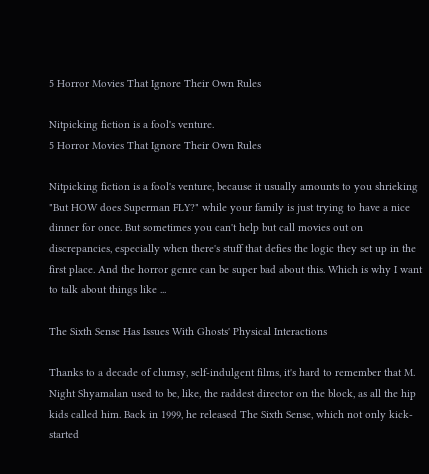5 Horror Movies That Ignore Their Own Rules

Nitpicking fiction is a fool's venture.
5 Horror Movies That Ignore Their Own Rules

Nitpicking fiction is a fool's venture, because it usually amounts to you shrieking "But HOW does Superman FLY?" while your family is just trying to have a nice dinner for once. But sometimes you can't help but call movies out on discrepancies, especially when there's stuff that defies the logic they set up in the first place. And the horror genre can be super bad about this. Which is why I want to talk about things like ...

The Sixth Sense Has Issues With Ghosts' Physical Interactions

Thanks to a decade of clumsy, self-indulgent films, it's hard to remember that M. Night Shyamalan used to be, like, the raddest director on the block, as all the hip kids called him. Back in 1999, he released The Sixth Sense, which not only kick-started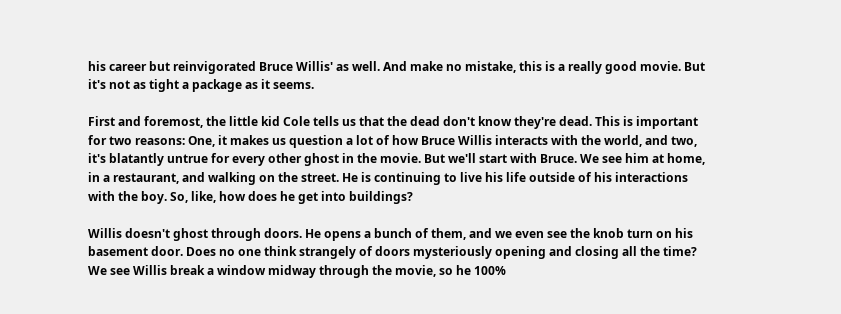his career but reinvigorated Bruce Willis' as well. And make no mistake, this is a really good movie. But it's not as tight a package as it seems.

First and foremost, the little kid Cole tells us that the dead don't know they're dead. This is important for two reasons: One, it makes us question a lot of how Bruce Willis interacts with the world, and two, it's blatantly untrue for every other ghost in the movie. But we'll start with Bruce. We see him at home, in a restaurant, and walking on the street. He is continuing to live his life outside of his interactions with the boy. So, like, how does he get into buildings?

Willis doesn't ghost through doors. He opens a bunch of them, and we even see the knob turn on his basement door. Does no one think strangely of doors mysteriously opening and closing all the time? We see Willis break a window midway through the movie, so he 100%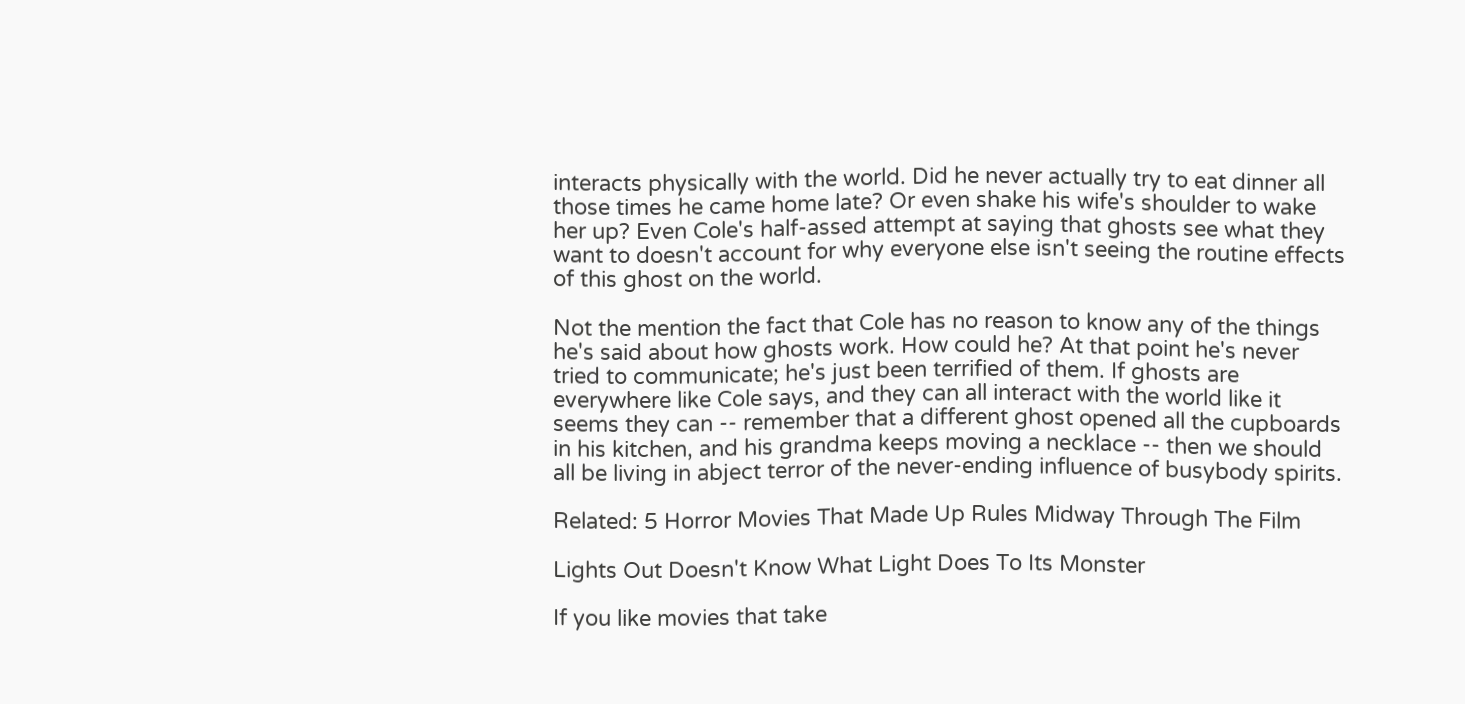interacts physically with the world. Did he never actually try to eat dinner all those times he came home late? Or even shake his wife's shoulder to wake her up? Even Cole's half-assed attempt at saying that ghosts see what they want to doesn't account for why everyone else isn't seeing the routine effects of this ghost on the world.

Not the mention the fact that Cole has no reason to know any of the things he's said about how ghosts work. How could he? At that point he's never tried to communicate; he's just been terrified of them. If ghosts are everywhere like Cole says, and they can all interact with the world like it seems they can -- remember that a different ghost opened all the cupboards in his kitchen, and his grandma keeps moving a necklace -- then we should all be living in abject terror of the never-ending influence of busybody spirits.

Related: 5 Horror Movies That Made Up Rules Midway Through The Film

Lights Out Doesn't Know What Light Does To Its Monster

If you like movies that take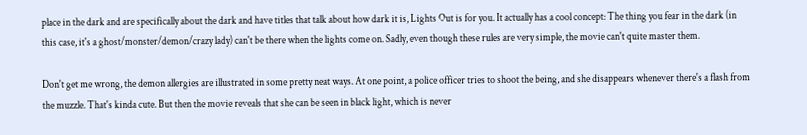place in the dark and are specifically about the dark and have titles that talk about how dark it is, Lights Out is for you. It actually has a cool concept: The thing you fear in the dark (in this case, it's a ghost/monster/demon/crazy lady) can't be there when the lights come on. Sadly, even though these rules are very simple, the movie can't quite master them.

Don't get me wrong, the demon allergies are illustrated in some pretty neat ways. At one point, a police officer tries to shoot the being, and she disappears whenever there's a flash from the muzzle. That's kinda cute. But then the movie reveals that she can be seen in black light, which is never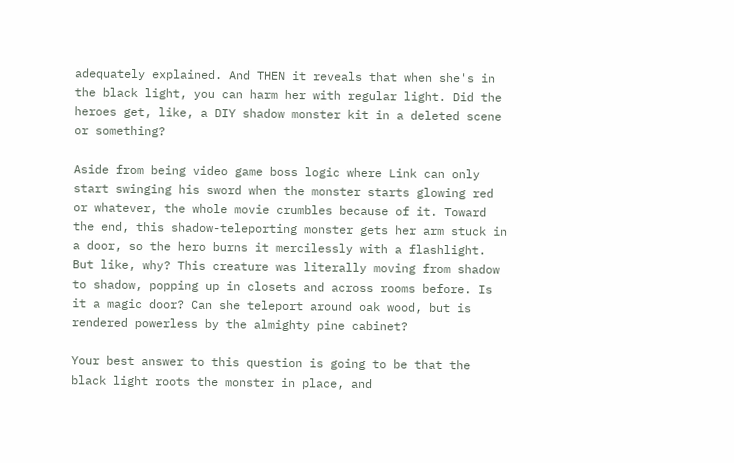adequately explained. And THEN it reveals that when she's in the black light, you can harm her with regular light. Did the heroes get, like, a DIY shadow monster kit in a deleted scene or something?

Aside from being video game boss logic where Link can only start swinging his sword when the monster starts glowing red or whatever, the whole movie crumbles because of it. Toward the end, this shadow-teleporting monster gets her arm stuck in a door, so the hero burns it mercilessly with a flashlight. But like, why? This creature was literally moving from shadow to shadow, popping up in closets and across rooms before. Is it a magic door? Can she teleport around oak wood, but is rendered powerless by the almighty pine cabinet?

Your best answer to this question is going to be that the black light roots the monster in place, and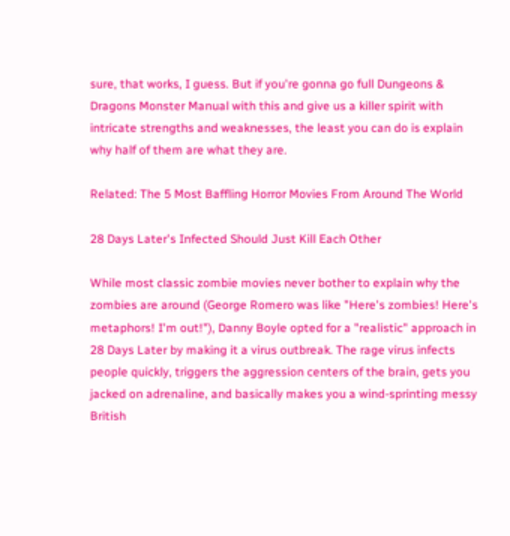sure, that works, I guess. But if you're gonna go full Dungeons & Dragons Monster Manual with this and give us a killer spirit with intricate strengths and weaknesses, the least you can do is explain why half of them are what they are.

Related: The 5 Most Baffling Horror Movies From Around The World

28 Days Later's Infected Should Just Kill Each Other

While most classic zombie movies never bother to explain why the zombies are around (George Romero was like "Here's zombies! Here's metaphors! I'm out!"), Danny Boyle opted for a "realistic" approach in 28 Days Later by making it a virus outbreak. The rage virus infects people quickly, triggers the aggression centers of the brain, gets you jacked on adrenaline, and basically makes you a wind-sprinting messy British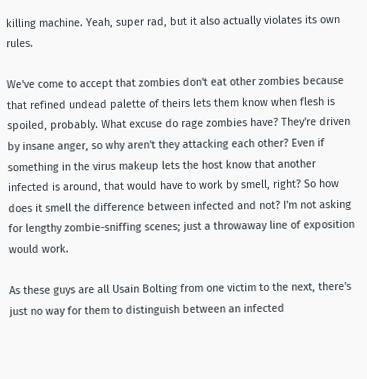killing machine. Yeah, super rad, but it also actually violates its own rules.

We've come to accept that zombies don't eat other zombies because that refined undead palette of theirs lets them know when flesh is spoiled, probably. What excuse do rage zombies have? They're driven by insane anger, so why aren't they attacking each other? Even if something in the virus makeup lets the host know that another infected is around, that would have to work by smell, right? So how does it smell the difference between infected and not? I'm not asking for lengthy zombie-sniffing scenes; just a throwaway line of exposition would work.

As these guys are all Usain Bolting from one victim to the next, there's just no way for them to distinguish between an infected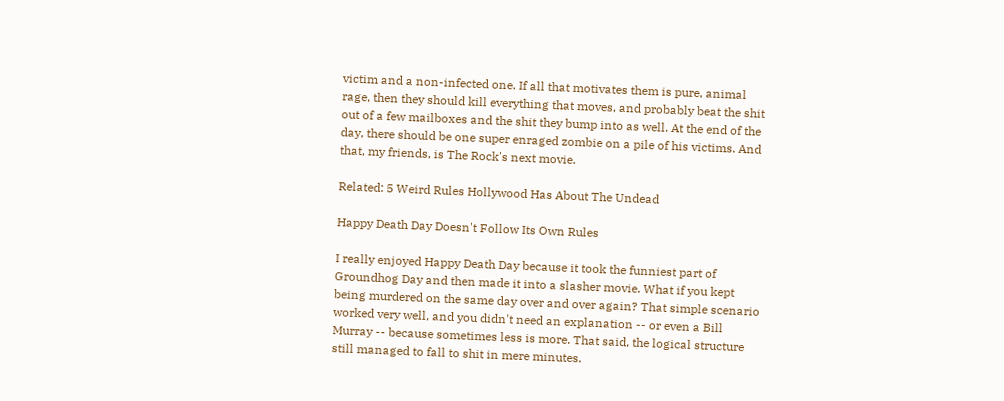victim and a non-infected one. If all that motivates them is pure, animal rage, then they should kill everything that moves, and probably beat the shit out of a few mailboxes and the shit they bump into as well. At the end of the day, there should be one super enraged zombie on a pile of his victims. And that, my friends, is The Rock's next movie.

Related: 5 Weird Rules Hollywood Has About The Undead

Happy Death Day Doesn't Follow Its Own Rules

I really enjoyed Happy Death Day because it took the funniest part of Groundhog Day and then made it into a slasher movie. What if you kept being murdered on the same day over and over again? That simple scenario worked very well, and you didn't need an explanation -- or even a Bill Murray -- because sometimes less is more. That said, the logical structure still managed to fall to shit in mere minutes.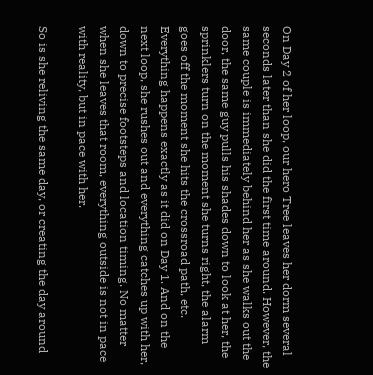On Day 2 of her loop, our hero Tree leaves her dorm several seconds later than she did the first time around. However, the same couple is immediately behind her as she walks out the door, the same guy pulls his shades down to look at her, the sprinklers turn on the moment she turns right, the alarm goes off the moment she hits the crossroad path, etc. Everything happens exactly as it did on Day 1. And on the next loop, she rushes out and everything catches up with her, down to precise footsteps and location timing. No matter when she leaves that room, everything outside is not in pace with reality, but in pace with her.

So is she reliving the same day, or creating the day around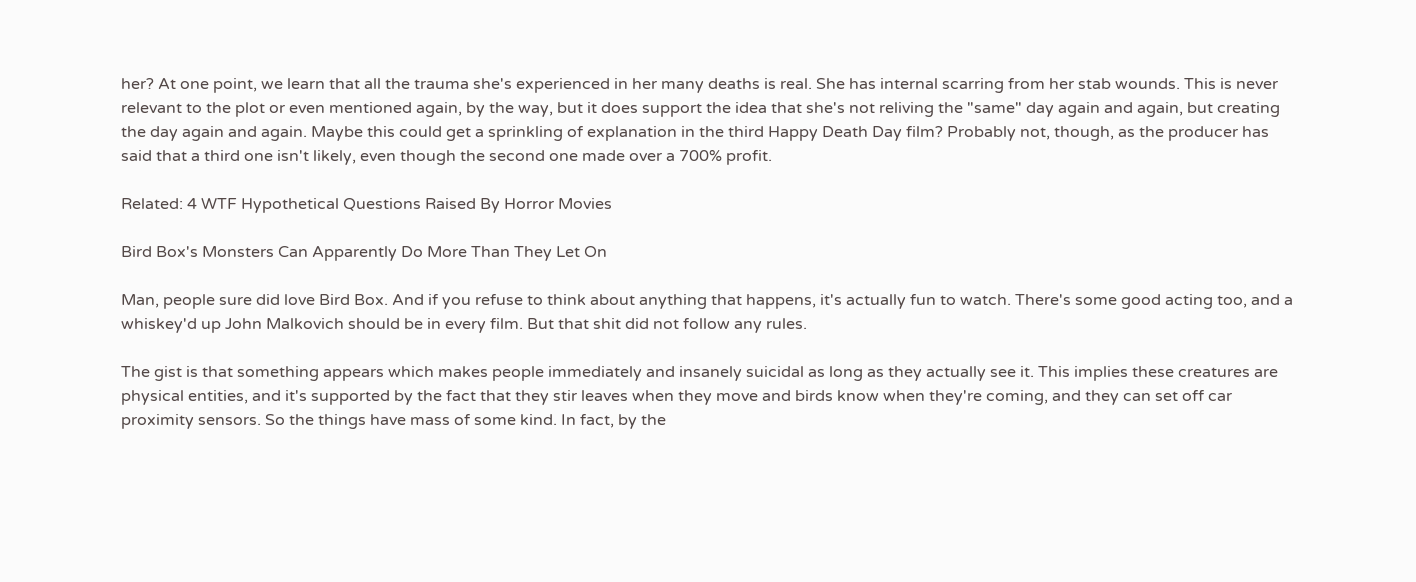her? At one point, we learn that all the trauma she's experienced in her many deaths is real. She has internal scarring from her stab wounds. This is never relevant to the plot or even mentioned again, by the way, but it does support the idea that she's not reliving the "same" day again and again, but creating the day again and again. Maybe this could get a sprinkling of explanation in the third Happy Death Day film? Probably not, though, as the producer has said that a third one isn't likely, even though the second one made over a 700% profit.

Related: 4 WTF Hypothetical Questions Raised By Horror Movies

Bird Box's Monsters Can Apparently Do More Than They Let On

Man, people sure did love Bird Box. And if you refuse to think about anything that happens, it's actually fun to watch. There's some good acting too, and a whiskey'd up John Malkovich should be in every film. But that shit did not follow any rules.

The gist is that something appears which makes people immediately and insanely suicidal as long as they actually see it. This implies these creatures are physical entities, and it's supported by the fact that they stir leaves when they move and birds know when they're coming, and they can set off car proximity sensors. So the things have mass of some kind. In fact, by the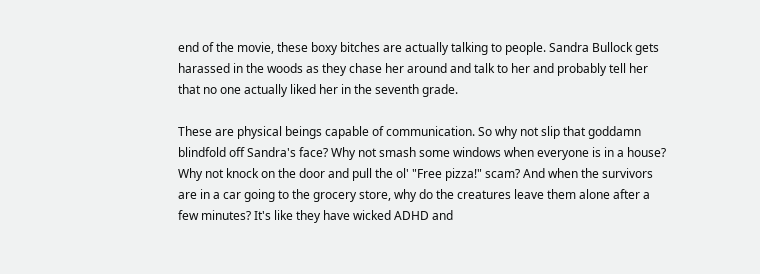end of the movie, these boxy bitches are actually talking to people. Sandra Bullock gets harassed in the woods as they chase her around and talk to her and probably tell her that no one actually liked her in the seventh grade.

These are physical beings capable of communication. So why not slip that goddamn blindfold off Sandra's face? Why not smash some windows when everyone is in a house? Why not knock on the door and pull the ol' "Free pizza!" scam? And when the survivors are in a car going to the grocery store, why do the creatures leave them alone after a few minutes? It's like they have wicked ADHD and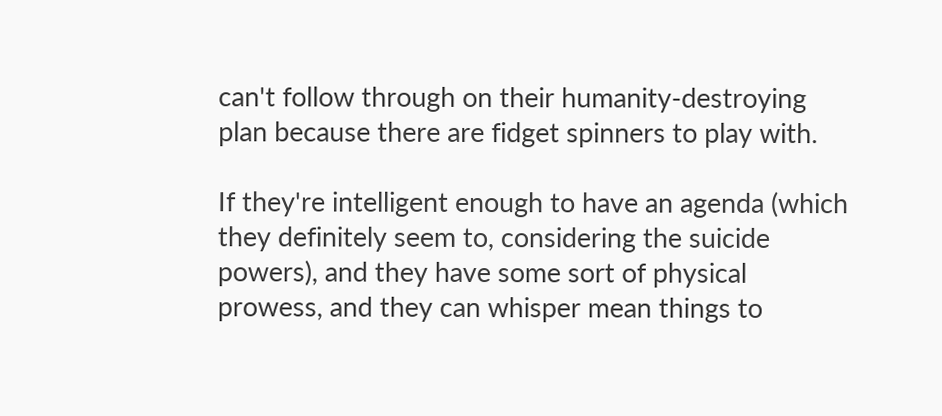can't follow through on their humanity-destroying plan because there are fidget spinners to play with.

If they're intelligent enough to have an agenda (which they definitely seem to, considering the suicide powers), and they have some sort of physical prowess, and they can whisper mean things to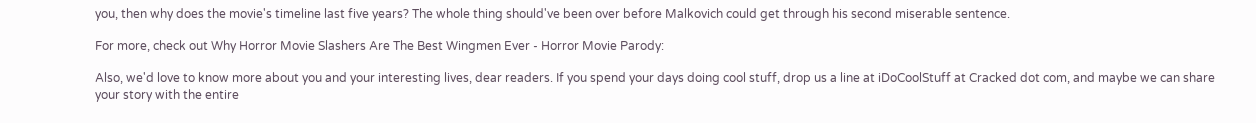you, then why does the movie's timeline last five years? The whole thing should've been over before Malkovich could get through his second miserable sentence.

For more, check out Why Horror Movie Slashers Are The Best Wingmen Ever - Horror Movie Parody:

Also, we'd love to know more about you and your interesting lives, dear readers. If you spend your days doing cool stuff, drop us a line at iDoCoolStuff at Cracked dot com, and maybe we can share your story with the entire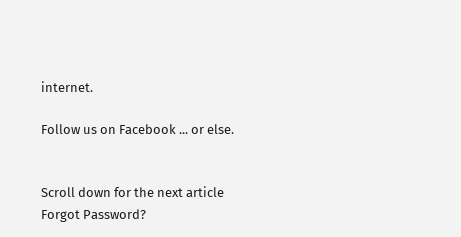internet.

Follow us on Facebook ... or else.


Scroll down for the next article
Forgot Password?